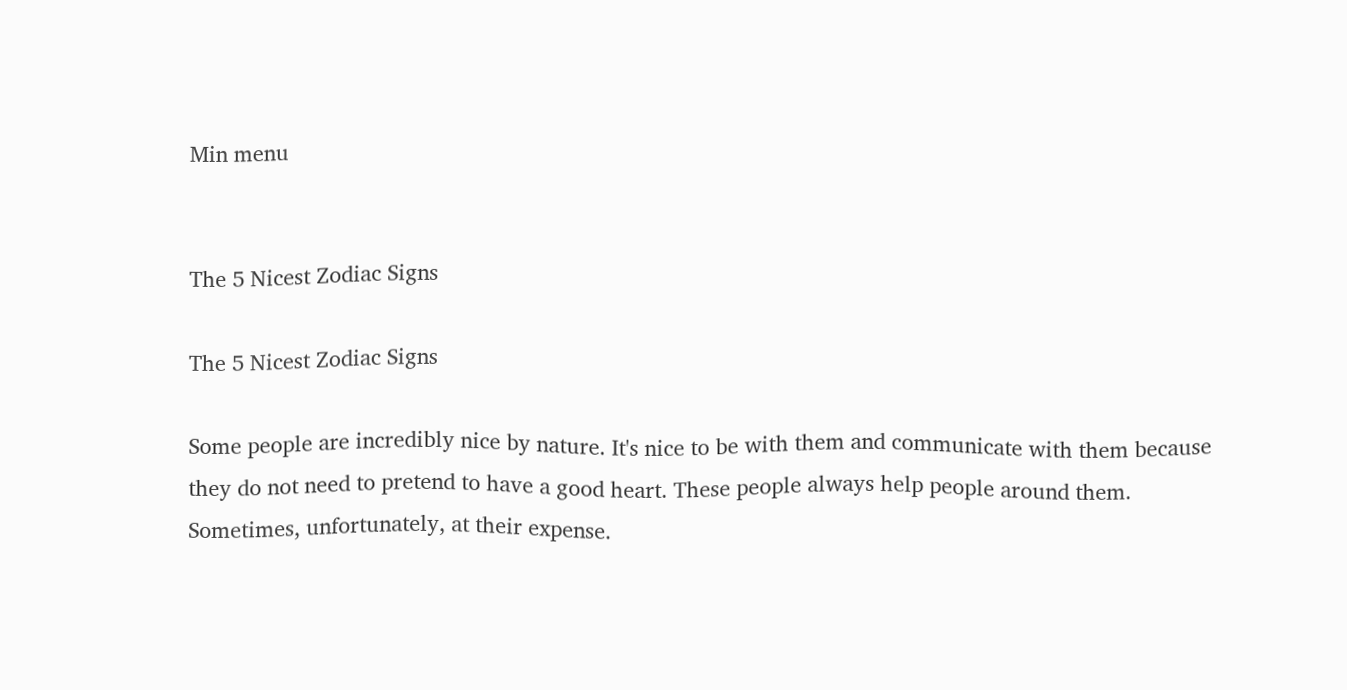Min menu


The 5 Nicest Zodiac Signs

The 5 Nicest Zodiac Signs

Some people are incredibly nice by nature. It's nice to be with them and communicate with them because they do not need to pretend to have a good heart. These people always help people around them. Sometimes, unfortunately, at their expense.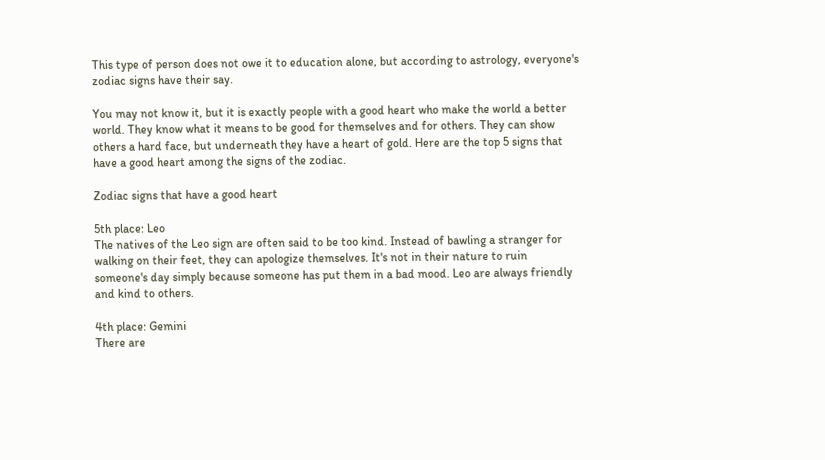This type of person does not owe it to education alone, but according to astrology, everyone's zodiac signs have their say.

You may not know it, but it is exactly people with a good heart who make the world a better world. They know what it means to be good for themselves and for others. They can show others a hard face, but underneath they have a heart of gold. Here are the top 5 signs that have a good heart among the signs of the zodiac.

Zodiac signs that have a good heart

5th place: Leo
The natives of the Leo sign are often said to be too kind. Instead of bawling a stranger for walking on their feet, they can apologize themselves. It's not in their nature to ruin someone's day simply because someone has put them in a bad mood. Leo are always friendly and kind to others.

4th place: Gemini
There are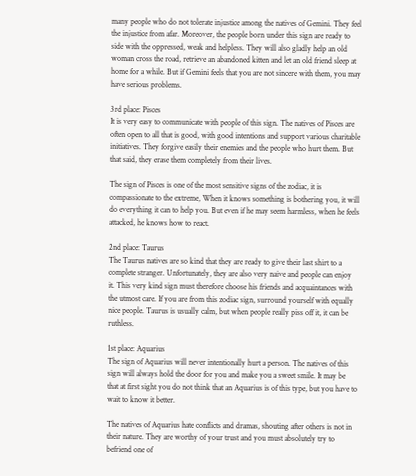many people who do not tolerate injustice among the natives of Gemini. They feel the injustice from afar. Moreover, the people born under this sign are ready to side with the oppressed, weak and helpless. They will also gladly help an old woman cross the road, retrieve an abandoned kitten and let an old friend sleep at home for a while. But if Gemini feels that you are not sincere with them, you may have serious problems.

3rd place: Pisces
It is very easy to communicate with people of this sign. The natives of Pisces are often open to all that is good, with good intentions and support various charitable initiatives. They forgive easily their enemies and the people who hurt them. But that said, they erase them completely from their lives.

The sign of Pisces is one of the most sensitive signs of the zodiac, it is compassionate to the extreme, When it knows something is bothering you, it will do everything it can to help you. But even if he may seem harmless, when he feels attacked, he knows how to react.

2nd place: Taurus
The Taurus natives are so kind that they are ready to give their last shirt to a complete stranger. Unfortunately, they are also very naive and people can enjoy it. This very kind sign must therefore choose his friends and acquaintances with the utmost care. If you are from this zodiac sign, surround yourself with equally nice people. Taurus is usually calm, but when people really piss off it, it can be ruthless.

1st place: Aquarius
The sign of Aquarius will never intentionally hurt a person. The natives of this sign will always hold the door for you and make you a sweet smile. It may be that at first sight you do not think that an Aquarius is of this type, but you have to wait to know it better.

The natives of Aquarius hate conflicts and dramas, shouting after others is not in their nature. They are worthy of your trust and you must absolutely try to befriend one of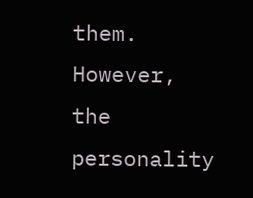them. However, the personality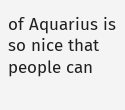of Aquarius is so nice that people can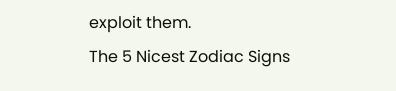exploit them.
The 5 Nicest Zodiac Signs